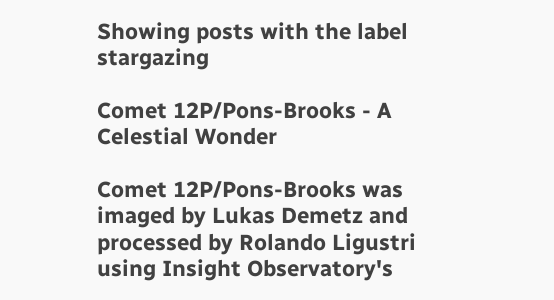Showing posts with the label stargazing

Comet 12P/Pons-Brooks - A Celestial Wonder

Comet 12P/Pons-Brooks was imaged by Lukas Demetz and processed by Rolando Ligustri using Insight Observatory's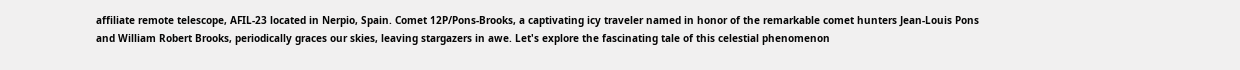affiliate remote telescope, AFIL-23 located in Nerpio, Spain. Comet 12P/Pons-Brooks, a captivating icy traveler named in honor of the remarkable comet hunters Jean-Louis Pons and William Robert Brooks, periodically graces our skies, leaving stargazers in awe. Let's explore the fascinating tale of this celestial phenomenon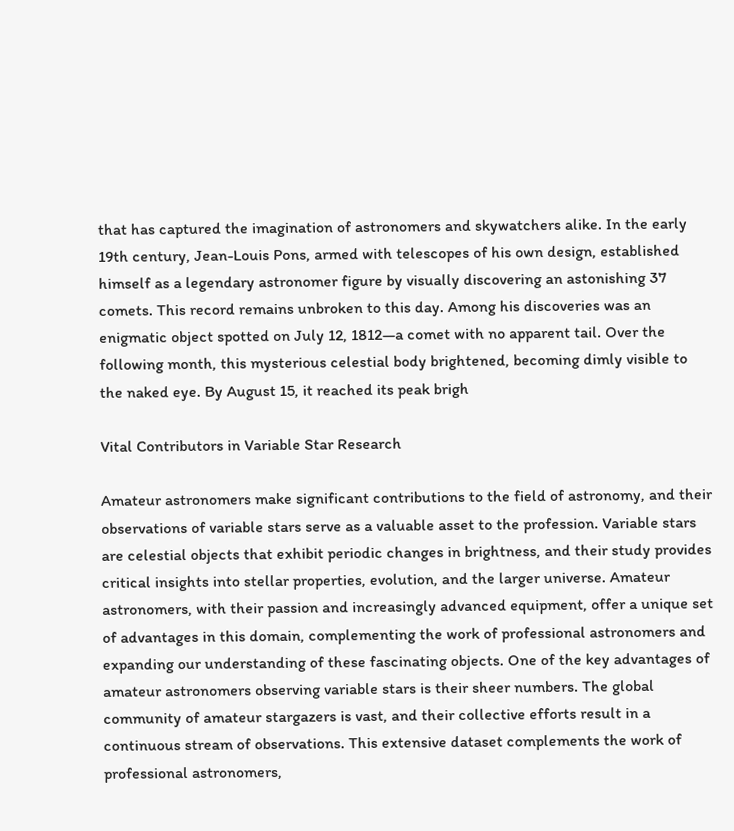that has captured the imagination of astronomers and skywatchers alike. In the early 19th century, Jean-Louis Pons, armed with telescopes of his own design, established himself as a legendary astronomer figure by visually discovering an astonishing 37 comets. This record remains unbroken to this day. Among his discoveries was an enigmatic object spotted on July 12, 1812—a comet with no apparent tail. Over the following month, this mysterious celestial body brightened, becoming dimly visible to the naked eye. By August 15, it reached its peak brigh

Vital Contributors in Variable Star Research

Amateur astronomers make significant contributions to the field of astronomy, and their observations of variable stars serve as a valuable asset to the profession. Variable stars are celestial objects that exhibit periodic changes in brightness, and their study provides critical insights into stellar properties, evolution, and the larger universe. Amateur astronomers, with their passion and increasingly advanced equipment, offer a unique set of advantages in this domain, complementing the work of professional astronomers and expanding our understanding of these fascinating objects. One of the key advantages of amateur astronomers observing variable stars is their sheer numbers. The global community of amateur stargazers is vast, and their collective efforts result in a continuous stream of observations. This extensive dataset complements the work of professional astronomers,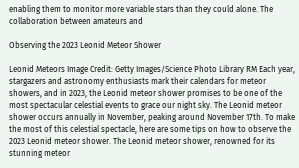enabling them to monitor more variable stars than they could alone. The collaboration between amateurs and

Observing the 2023 Leonid Meteor Shower

Leonid Meteors Image Credit: Getty Images/Science Photo Library RM Each year, stargazers and astronomy enthusiasts mark their calendars for meteor showers, and in 2023, the Leonid meteor shower promises to be one of the most spectacular celestial events to grace our night sky. The Leonid meteor shower occurs annually in November, peaking around November 17th. To make the most of this celestial spectacle, here are some tips on how to observe the 2023 Leonid meteor shower. The Leonid meteor shower, renowned for its stunning meteor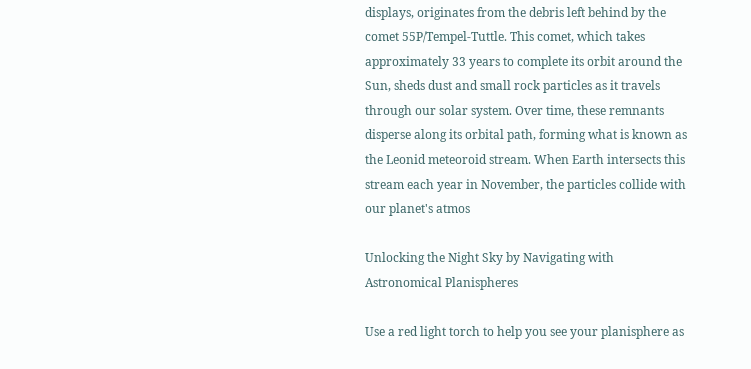displays, originates from the debris left behind by the comet 55P/Tempel-Tuttle. This comet, which takes approximately 33 years to complete its orbit around the Sun, sheds dust and small rock particles as it travels through our solar system. Over time, these remnants disperse along its orbital path, forming what is known as the Leonid meteoroid stream. When Earth intersects this stream each year in November, the particles collide with our planet's atmos

Unlocking the Night Sky by Navigating with Astronomical Planispheres

Use a red light torch to help you see your planisphere as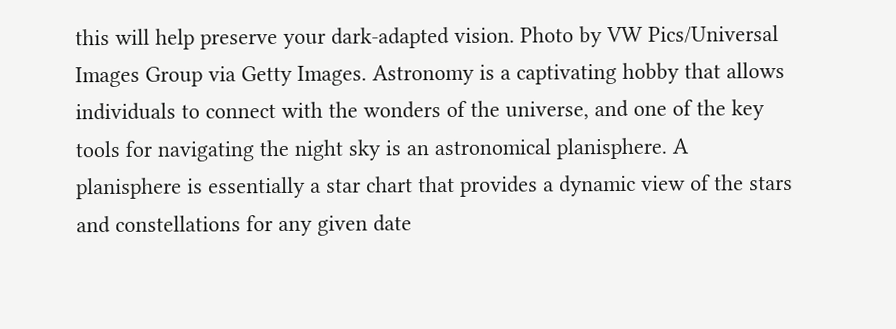this will help preserve your dark-adapted vision. Photo by VW Pics/Universal Images Group via Getty Images. Astronomy is a captivating hobby that allows individuals to connect with the wonders of the universe, and one of the key tools for navigating the night sky is an astronomical planisphere. A planisphere is essentially a star chart that provides a dynamic view of the stars and constellations for any given date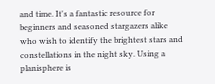and time. It's a fantastic resource for beginners and seasoned stargazers alike who wish to identify the brightest stars and constellations in the night sky. Using a planisphere is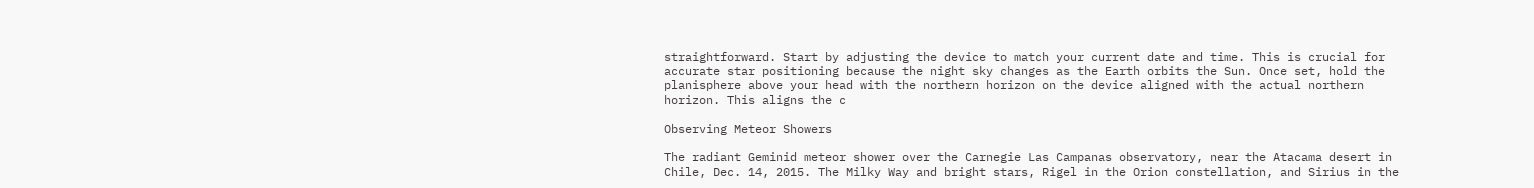straightforward. Start by adjusting the device to match your current date and time. This is crucial for accurate star positioning because the night sky changes as the Earth orbits the Sun. Once set, hold the planisphere above your head with the northern horizon on the device aligned with the actual northern horizon. This aligns the c

Observing Meteor Showers

The radiant Geminid meteor shower over the Carnegie Las Campanas observatory, near the Atacama desert in Chile, Dec. 14, 2015. The Milky Way and bright stars, Rigel in the Orion constellation, and Sirius in the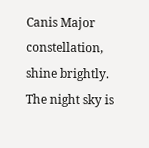Canis Major constellation, shine brightly. The night sky is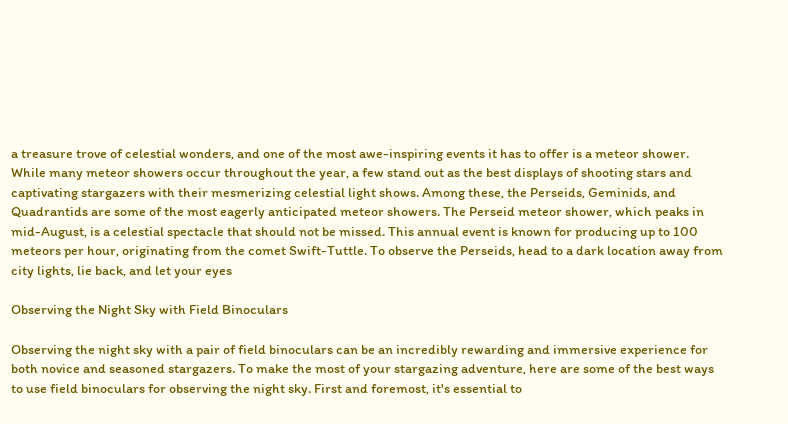a treasure trove of celestial wonders, and one of the most awe-inspiring events it has to offer is a meteor shower. While many meteor showers occur throughout the year, a few stand out as the best displays of shooting stars and captivating stargazers with their mesmerizing celestial light shows. Among these, the Perseids, Geminids, and Quadrantids are some of the most eagerly anticipated meteor showers. The Perseid meteor shower, which peaks in mid-August, is a celestial spectacle that should not be missed. This annual event is known for producing up to 100 meteors per hour, originating from the comet Swift-Tuttle. To observe the Perseids, head to a dark location away from city lights, lie back, and let your eyes

Observing the Night Sky with Field Binoculars

Observing the night sky with a pair of field binoculars can be an incredibly rewarding and immersive experience for both novice and seasoned stargazers. To make the most of your stargazing adventure, here are some of the best ways to use field binoculars for observing the night sky. First and foremost, it's essential to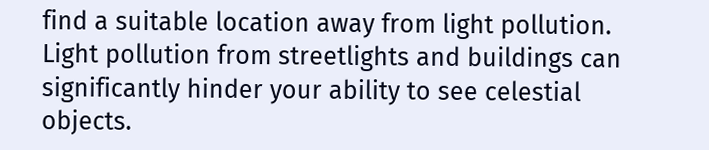find a suitable location away from light pollution. Light pollution from streetlights and buildings can significantly hinder your ability to see celestial objects.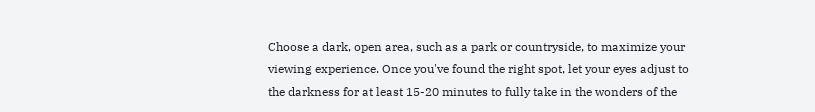Choose a dark, open area, such as a park or countryside, to maximize your viewing experience. Once you've found the right spot, let your eyes adjust to the darkness for at least 15-20 minutes to fully take in the wonders of the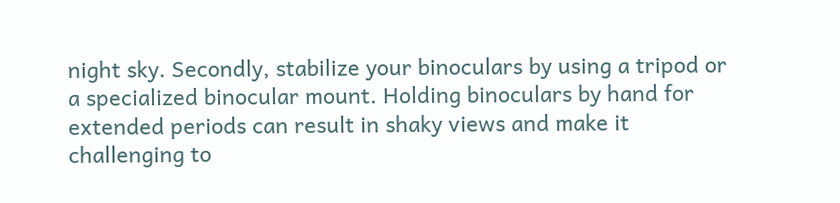night sky. Secondly, stabilize your binoculars by using a tripod or a specialized binocular mount. Holding binoculars by hand for extended periods can result in shaky views and make it challenging to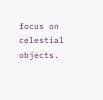focus on celestial objects.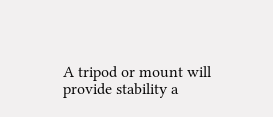A tripod or mount will provide stability a